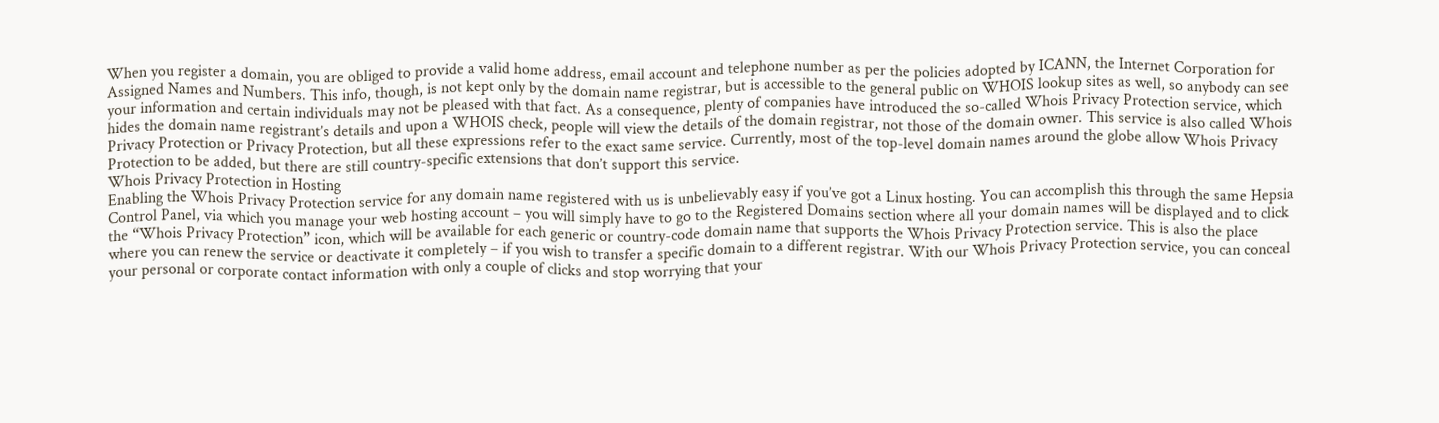When you register a domain, you are obliged to provide a valid home address, email account and telephone number as per the policies adopted by ICANN, the Internet Corporation for Assigned Names and Numbers. This info, though, is not kept only by the domain name registrar, but is accessible to the general public on WHOIS lookup sites as well, so anybody can see your information and certain individuals may not be pleased with that fact. As a consequence, plenty of companies have introduced the so-called Whois Privacy Protection service, which hides the domain name registrant’s details and upon a WHOIS check, people will view the details of the domain registrar, not those of the domain owner. This service is also called Whois Privacy Protection or Privacy Protection, but all these expressions refer to the exact same service. Currently, most of the top-level domain names around the globe allow Whois Privacy Protection to be added, but there are still country-specific extensions that don’t support this service.
Whois Privacy Protection in Hosting
Enabling the Whois Privacy Protection service for any domain name registered with us is unbelievably easy if you’ve got a Linux hosting. You can accomplish this through the same Hepsia Control Panel, via which you manage your web hosting account – you will simply have to go to the Registered Domains section where all your domain names will be displayed and to click the “Whois Privacy Protection” icon, which will be available for each generic or country-code domain name that supports the Whois Privacy Protection service. This is also the place where you can renew the service or deactivate it completely – if you wish to transfer a specific domain to a different registrar. With our Whois Privacy Protection service, you can conceal your personal or corporate contact information with only a couple of clicks and stop worrying that your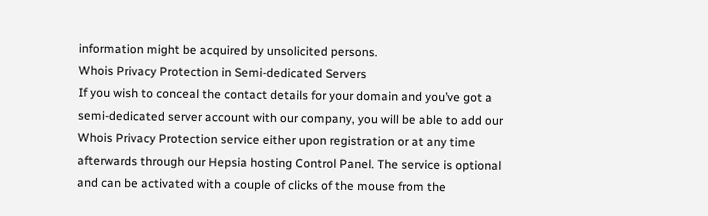information might be acquired by unsolicited persons.
Whois Privacy Protection in Semi-dedicated Servers
If you wish to conceal the contact details for your domain and you’ve got a semi-dedicated server account with our company, you will be able to add our Whois Privacy Protection service either upon registration or at any time afterwards through our Hepsia hosting Control Panel. The service is optional and can be activated with a couple of clicks of the mouse from the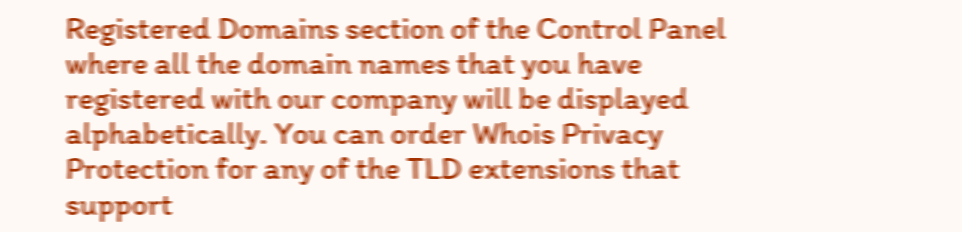Registered Domains section of the Control Panel where all the domain names that you have registered with our company will be displayed alphabetically. You can order Whois Privacy Protection for any of the TLD extensions that support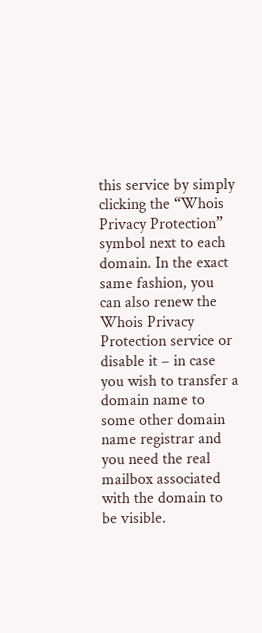this service by simply clicking the “Whois Privacy Protection” symbol next to each domain. In the exact same fashion, you can also renew the Whois Privacy Protection service or disable it – in case you wish to transfer a domain name to some other domain name registrar and you need the real mailbox associated with the domain to be visible.